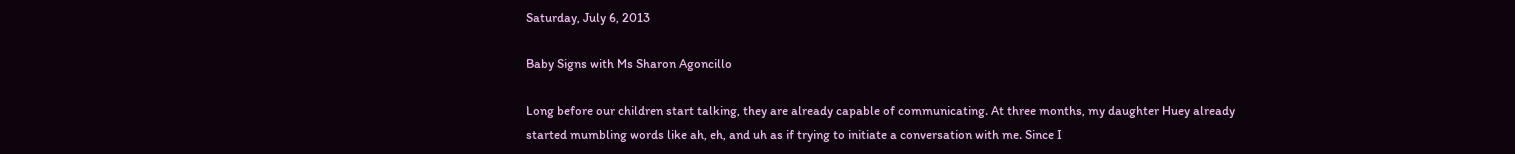Saturday, July 6, 2013

Baby Signs with Ms Sharon Agoncillo

Long before our children start talking, they are already capable of communicating. At three months, my daughter Huey already started mumbling words like ah, eh, and uh as if trying to initiate a conversation with me. Since I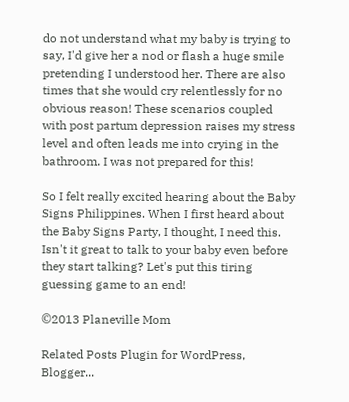do not understand what my baby is trying to say, I'd give her a nod or flash a huge smile pretending I understood her. There are also times that she would cry relentlessly for no obvious reason! These scenarios coupled with post partum depression raises my stress level and often leads me into crying in the bathroom. I was not prepared for this!

So I felt really excited hearing about the Baby Signs Philippines. When I first heard about the Baby Signs Party, I thought, I need this. Isn't it great to talk to your baby even before they start talking? Let's put this tiring guessing game to an end!

©2013 Planeville Mom

Related Posts Plugin for WordPress, Blogger...